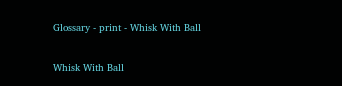Glossary - print - Whisk With Ball

Whisk With Ball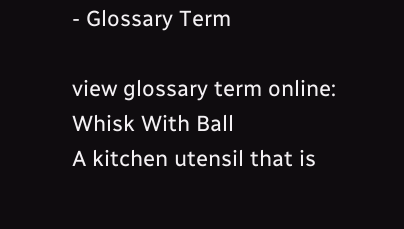- Glossary Term

view glossary term online:
Whisk With Ball
A kitchen utensil that is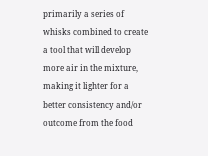primarily a series of whisks combined to create a tool that will develop more air in the mixture, making it lighter for a better consistency and/or outcome from the food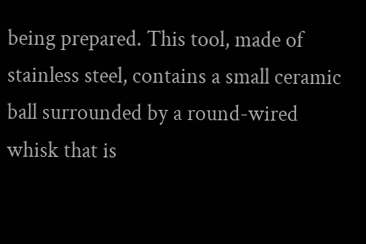being prepared. This tool, made of stainless steel, contains a small ceramic ball surrounded by a round-wired whisk that is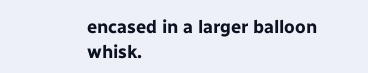encased in a larger balloon whisk.